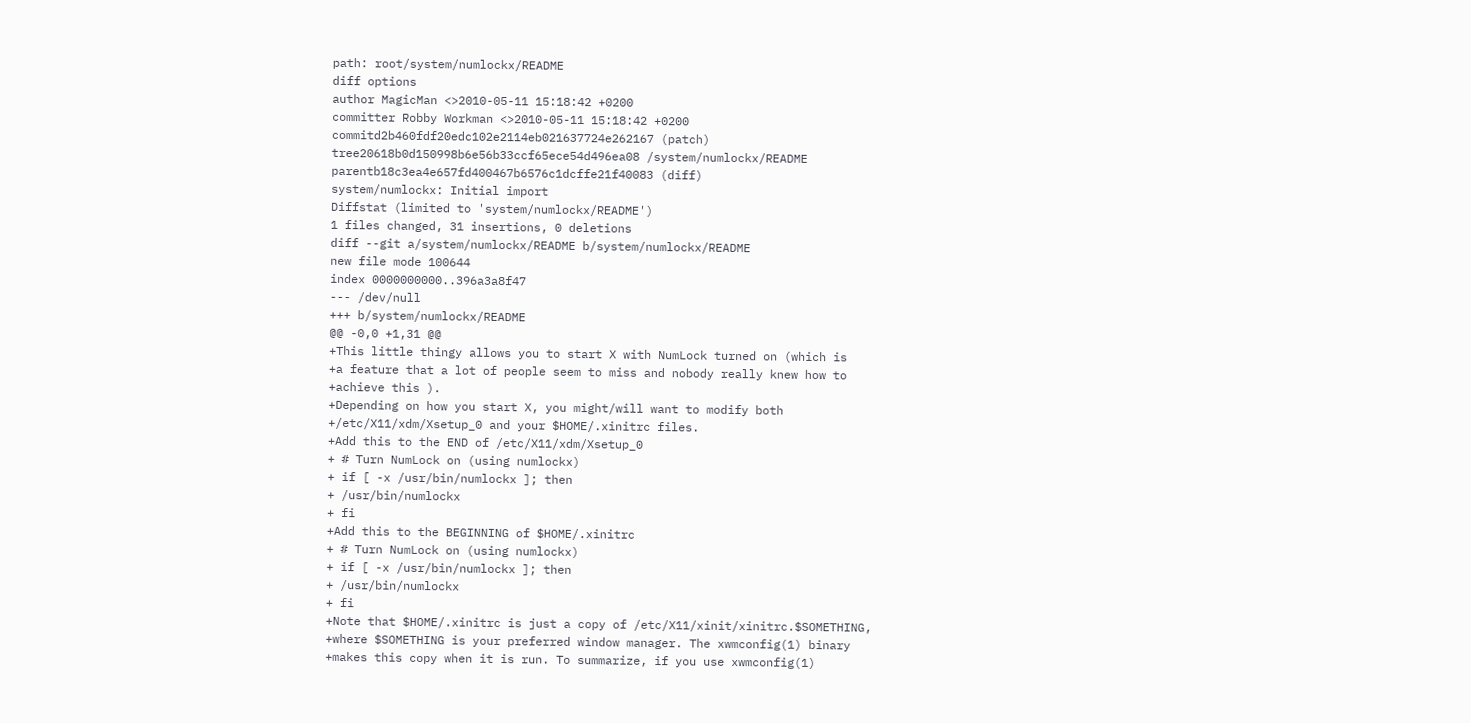path: root/system/numlockx/README
diff options
author MagicMan <>2010-05-11 15:18:42 +0200
committer Robby Workman <>2010-05-11 15:18:42 +0200
commitd2b460fdf20edc102e2114eb021637724e262167 (patch)
tree20618b0d150998b6e56b33ccf65ece54d496ea08 /system/numlockx/README
parentb18c3ea4e657fd400467b6576c1dcffe21f40083 (diff)
system/numlockx: Initial import
Diffstat (limited to 'system/numlockx/README')
1 files changed, 31 insertions, 0 deletions
diff --git a/system/numlockx/README b/system/numlockx/README
new file mode 100644
index 0000000000..396a3a8f47
--- /dev/null
+++ b/system/numlockx/README
@@ -0,0 +1,31 @@
+This little thingy allows you to start X with NumLock turned on (which is
+a feature that a lot of people seem to miss and nobody really knew how to
+achieve this ).
+Depending on how you start X, you might/will want to modify both
+/etc/X11/xdm/Xsetup_0 and your $HOME/.xinitrc files.
+Add this to the END of /etc/X11/xdm/Xsetup_0
+ # Turn NumLock on (using numlockx)
+ if [ -x /usr/bin/numlockx ]; then
+ /usr/bin/numlockx
+ fi
+Add this to the BEGINNING of $HOME/.xinitrc
+ # Turn NumLock on (using numlockx)
+ if [ -x /usr/bin/numlockx ]; then
+ /usr/bin/numlockx
+ fi
+Note that $HOME/.xinitrc is just a copy of /etc/X11/xinit/xinitrc.$SOMETHING,
+where $SOMETHING is your preferred window manager. The xwmconfig(1) binary
+makes this copy when it is run. To summarize, if you use xwmconfig(1)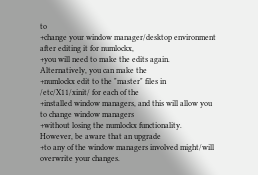to
+change your window manager/desktop environment after editing it for numlockx,
+you will need to make the edits again. Alternatively, you can make the
+numlockx edit to the "master" files in /etc/X11/xinit/ for each of the
+installed window managers, and this will allow you to change window managers
+without losing the numlockx functionality. However, be aware that an upgrade
+to any of the window managers involved might/will overwrite your changes.